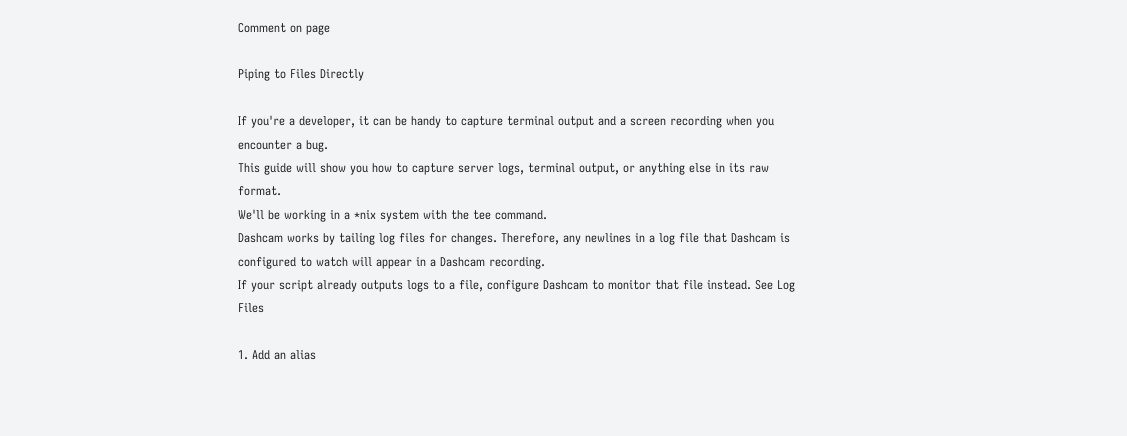Comment on page

Piping to Files Directly

If you're a developer, it can be handy to capture terminal output and a screen recording when you encounter a bug.
This guide will show you how to capture server logs, terminal output, or anything else in its raw format.
We'll be working in a *nix system with the tee command.
Dashcam works by tailing log files for changes. Therefore, any newlines in a log file that Dashcam is configured to watch will appear in a Dashcam recording.
If your script already outputs logs to a file, configure Dashcam to monitor that file instead. See Log Files

1. Add an alias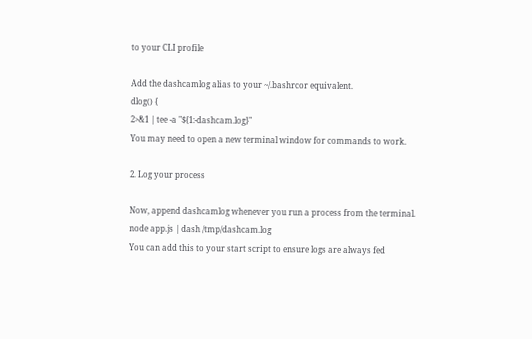to your CLI profile

Add the dashcamlog alias to your ~/.bashrcor equivalent.
dlog() {
2>&1 | tee -a "${1:-dashcam.log}"
You may need to open a new terminal window for commands to work.

2. Log your process

Now, append dashcamlog whenever you run a process from the terminal.
node app.js | dash /tmp/dashcam.log
You can add this to your start script to ensure logs are always fed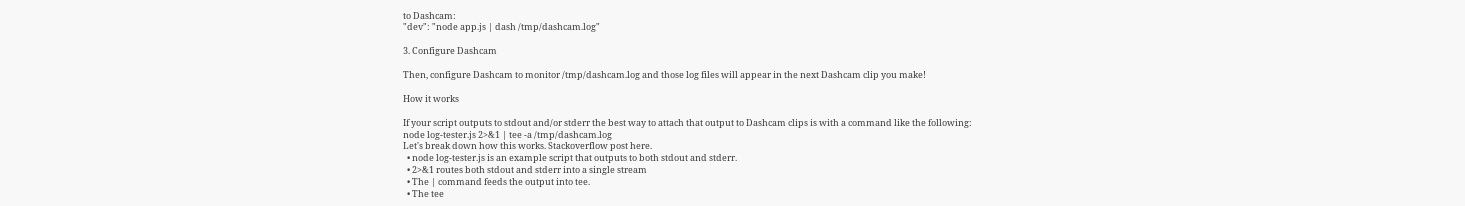to Dashcam:
"dev": "node app.js | dash /tmp/dashcam.log"

3. Configure Dashcam

Then, configure Dashcam to monitor /tmp/dashcam.log and those log files will appear in the next Dashcam clip you make!

How it works

If your script outputs to stdout and/or stderr the best way to attach that output to Dashcam clips is with a command like the following:
node log-tester.js 2>&1 | tee -a /tmp/dashcam.log
Let's break down how this works. Stackoverflow post here.
  • node log-tester.js is an example script that outputs to both stdout and stderr.
  • 2>&1 routes both stdout and stderr into a single stream
  • The | command feeds the output into tee.
  • The tee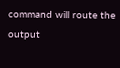command will route the output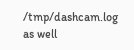/tmp/dashcam.log as well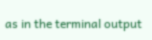as in the terminal output